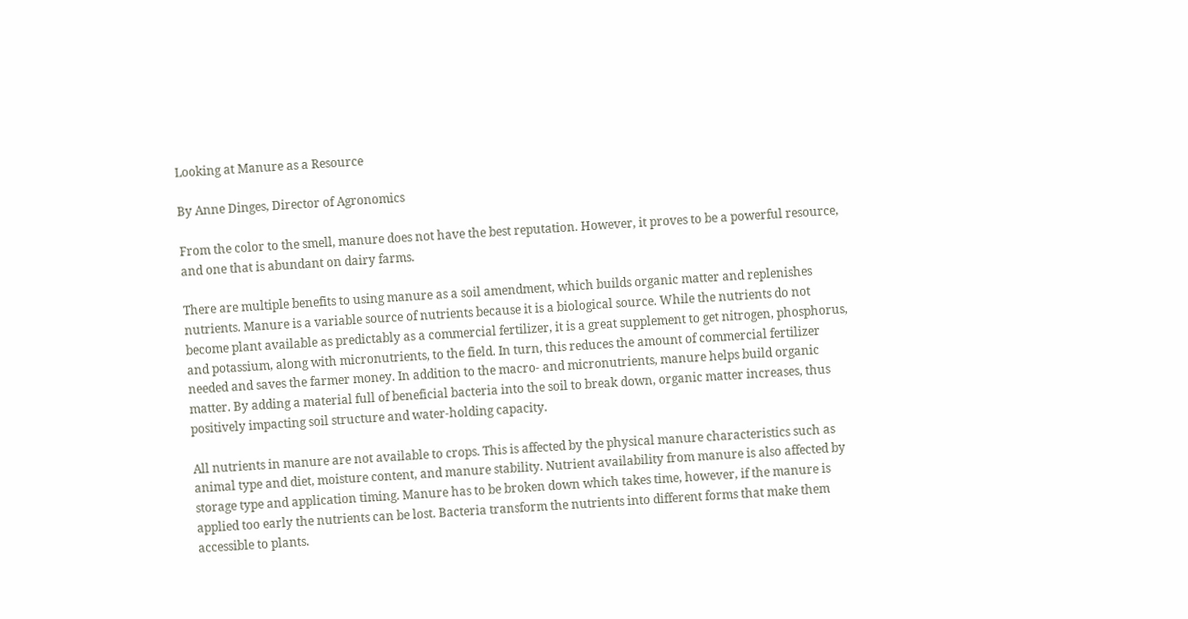Looking at Manure as a Resource

By Anne Dinges, Director of Agronomics

From the color to the smell, manure does not have the best reputation. However, it proves to be a powerful resource, and one that is abundant on dairy farms.

There are multiple benefits to using manure as a soil amendment, which builds organic matter and replenishes nutrients. Manure is a variable source of nutrients because it is a biological source. While the nutrients do not become plant available as predictably as a commercial fertilizer, it is a great supplement to get nitrogen, phosphorus, and potassium, along with micronutrients, to the field. In turn, this reduces the amount of commercial fertilizer needed and saves the farmer money. In addition to the macro- and micronutrients, manure helps build organic matter. By adding a material full of beneficial bacteria into the soil to break down, organic matter increases, thus positively impacting soil structure and water-holding capacity.

All nutrients in manure are not available to crops. This is affected by the physical manure characteristics such as animal type and diet, moisture content, and manure stability. Nutrient availability from manure is also affected by storage type and application timing. Manure has to be broken down which takes time, however, if the manure is applied too early the nutrients can be lost. Bacteria transform the nutrients into different forms that make them accessible to plants.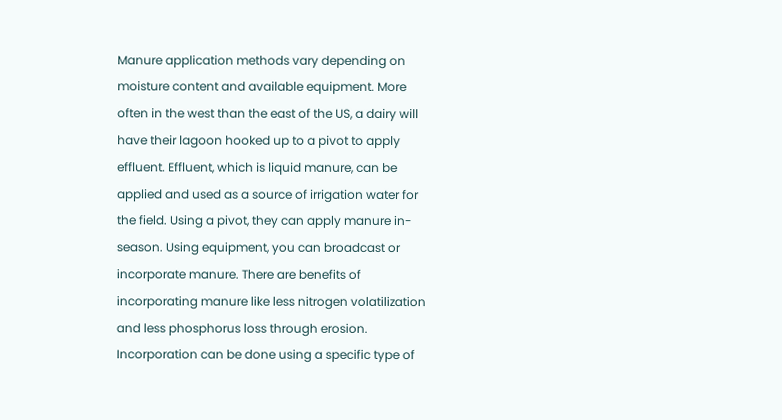Manure application methods vary depending on moisture content and available equipment. More often in the west than the east of the US, a dairy will have their lagoon hooked up to a pivot to apply effluent. Effluent, which is liquid manure, can be applied and used as a source of irrigation water for the field. Using a pivot, they can apply manure in-season. Using equipment, you can broadcast or incorporate manure. There are benefits of incorporating manure like less nitrogen volatilization and less phosphorus loss through erosion. Incorporation can be done using a specific type of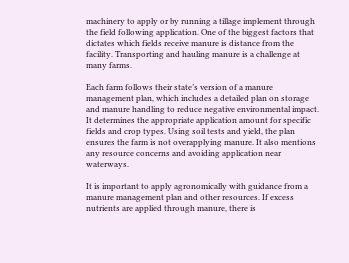machinery to apply or by running a tillage implement through the field following application. One of the biggest factors that dictates which fields receive manure is distance from the facility. Transporting and hauling manure is a challenge at many farms.

Each farm follows their state’s version of a manure management plan, which includes a detailed plan on storage and manure handling to reduce negative environmental impact. It determines the appropriate application amount for specific fields and crop types. Using soil tests and yield, the plan ensures the farm is not overapplying manure. It also mentions any resource concerns and avoiding application near waterways.

It is important to apply agronomically with guidance from a manure management plan and other resources. If excess nutrients are applied through manure, there is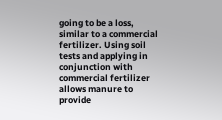going to be a loss, similar to a commercial fertilizer. Using soil tests and applying in conjunction with commercial fertilizer allows manure to provide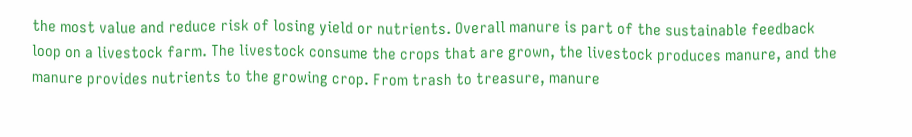the most value and reduce risk of losing yield or nutrients. Overall manure is part of the sustainable feedback loop on a livestock farm. The livestock consume the crops that are grown, the livestock produces manure, and the manure provides nutrients to the growing crop. From trash to treasure, manure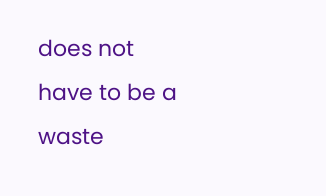does not have to be a waste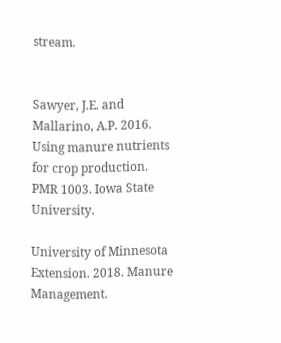stream.


Sawyer, J.E. and Mallarino, A.P. 2016. Using manure nutrients for crop production. PMR 1003. Iowa State University.

University of Minnesota Extension. 2018. Manure Management.